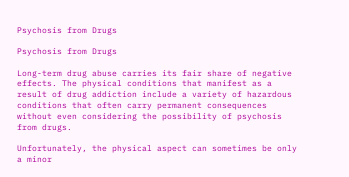Psychosis from Drugs

Psychosis from Drugs

Long-term drug abuse carries its fair share of negative effects. The physical conditions that manifest as a result of drug addiction include a variety of hazardous conditions that often carry permanent consequences without even considering the possibility of psychosis from drugs.

Unfortunately, the physical aspect can sometimes be only a minor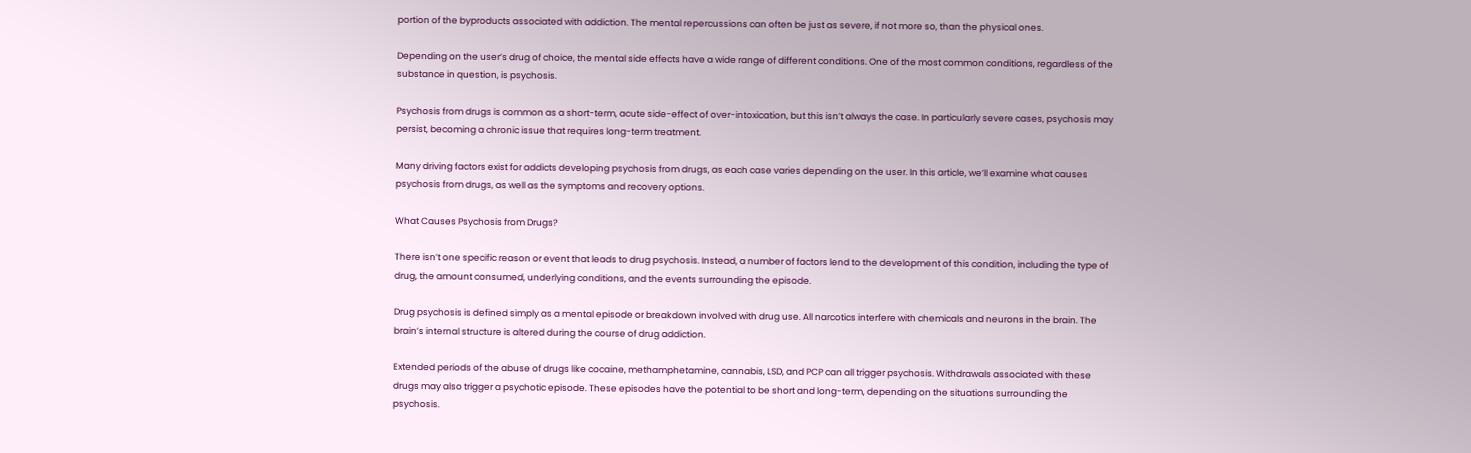portion of the byproducts associated with addiction. The mental repercussions can often be just as severe, if not more so, than the physical ones.

Depending on the user’s drug of choice, the mental side effects have a wide range of different conditions. One of the most common conditions, regardless of the substance in question, is psychosis.

Psychosis from drugs is common as a short-term, acute side-effect of over-intoxication, but this isn’t always the case. In particularly severe cases, psychosis may persist, becoming a chronic issue that requires long-term treatment.

Many driving factors exist for addicts developing psychosis from drugs, as each case varies depending on the user. In this article, we’ll examine what causes psychosis from drugs, as well as the symptoms and recovery options.

What Causes Psychosis from Drugs?

There isn’t one specific reason or event that leads to drug psychosis. Instead, a number of factors lend to the development of this condition, including the type of drug, the amount consumed, underlying conditions, and the events surrounding the episode.

Drug psychosis is defined simply as a mental episode or breakdown involved with drug use. All narcotics interfere with chemicals and neurons in the brain. The brain’s internal structure is altered during the course of drug addiction.

Extended periods of the abuse of drugs like cocaine, methamphetamine, cannabis, LSD, and PCP can all trigger psychosis. Withdrawals associated with these drugs may also trigger a psychotic episode. These episodes have the potential to be short and long-term, depending on the situations surrounding the psychosis.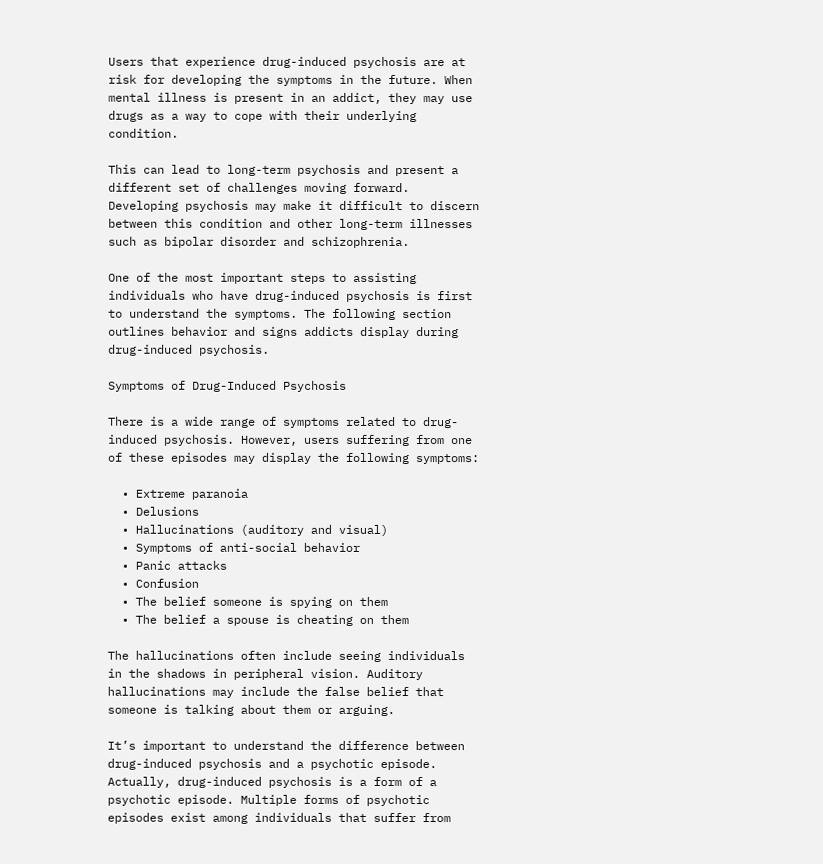Users that experience drug-induced psychosis are at risk for developing the symptoms in the future. When mental illness is present in an addict, they may use drugs as a way to cope with their underlying condition.

This can lead to long-term psychosis and present a different set of challenges moving forward. Developing psychosis may make it difficult to discern between this condition and other long-term illnesses such as bipolar disorder and schizophrenia.

One of the most important steps to assisting individuals who have drug-induced psychosis is first to understand the symptoms. The following section outlines behavior and signs addicts display during drug-induced psychosis.

Symptoms of Drug-Induced Psychosis

There is a wide range of symptoms related to drug-induced psychosis. However, users suffering from one of these episodes may display the following symptoms:

  • Extreme paranoia
  • Delusions
  • Hallucinations (auditory and visual)
  • Symptoms of anti-social behavior
  • Panic attacks
  • Confusion
  • The belief someone is spying on them
  • The belief a spouse is cheating on them

The hallucinations often include seeing individuals in the shadows in peripheral vision. Auditory hallucinations may include the false belief that someone is talking about them or arguing.

It’s important to understand the difference between drug-induced psychosis and a psychotic episode. Actually, drug-induced psychosis is a form of a psychotic episode. Multiple forms of psychotic episodes exist among individuals that suffer from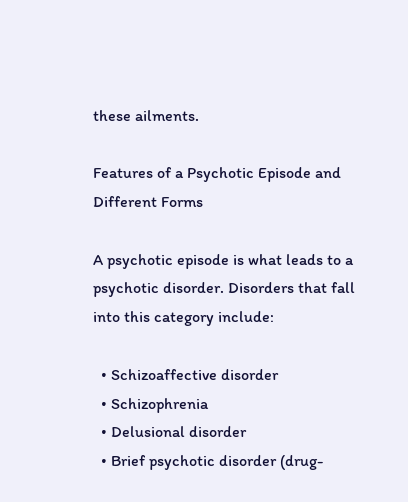these ailments.

Features of a Psychotic Episode and Different Forms

A psychotic episode is what leads to a psychotic disorder. Disorders that fall into this category include:

  • Schizoaffective disorder
  • Schizophrenia
  • Delusional disorder
  • Brief psychotic disorder (drug-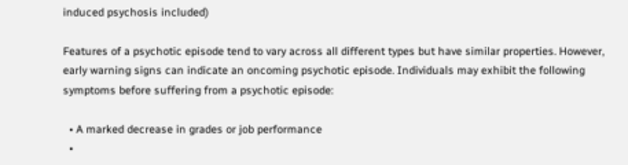induced psychosis included)

Features of a psychotic episode tend to vary across all different types but have similar properties. However, early warning signs can indicate an oncoming psychotic episode. Individuals may exhibit the following symptoms before suffering from a psychotic episode:

  • A marked decrease in grades or job performance
  •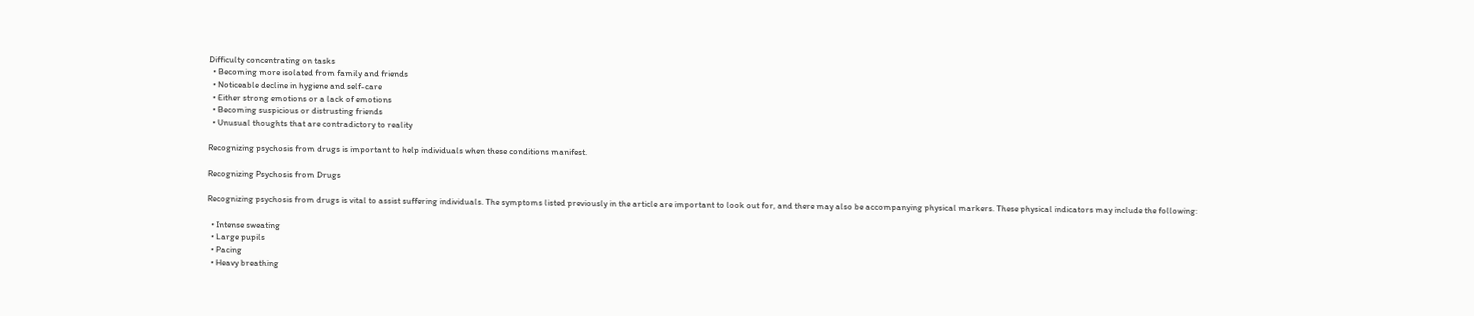Difficulty concentrating on tasks
  • Becoming more isolated from family and friends
  • Noticeable decline in hygiene and self-care
  • Either strong emotions or a lack of emotions
  • Becoming suspicious or distrusting friends
  • Unusual thoughts that are contradictory to reality

Recognizing psychosis from drugs is important to help individuals when these conditions manifest.

Recognizing Psychosis from Drugs

Recognizing psychosis from drugs is vital to assist suffering individuals. The symptoms listed previously in the article are important to look out for, and there may also be accompanying physical markers. These physical indicators may include the following:

  • Intense sweating
  • Large pupils
  • Pacing
  • Heavy breathing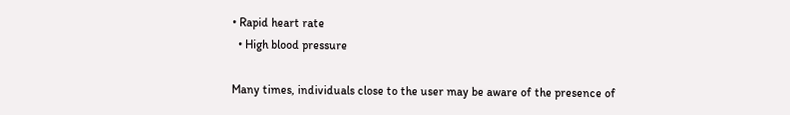• Rapid heart rate
  • High blood pressure

Many times, individuals close to the user may be aware of the presence of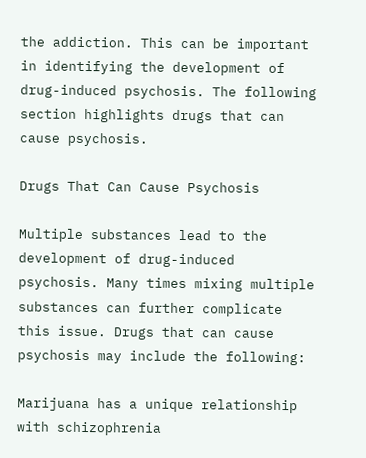the addiction. This can be important in identifying the development of drug-induced psychosis. The following section highlights drugs that can cause psychosis.

Drugs That Can Cause Psychosis

Multiple substances lead to the development of drug-induced psychosis. Many times mixing multiple substances can further complicate this issue. Drugs that can cause psychosis may include the following:

Marijuana has a unique relationship with schizophrenia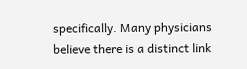specifically. Many physicians believe there is a distinct link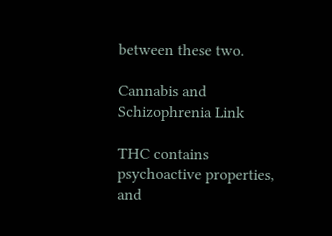between these two.

Cannabis and Schizophrenia Link

THC contains psychoactive properties, and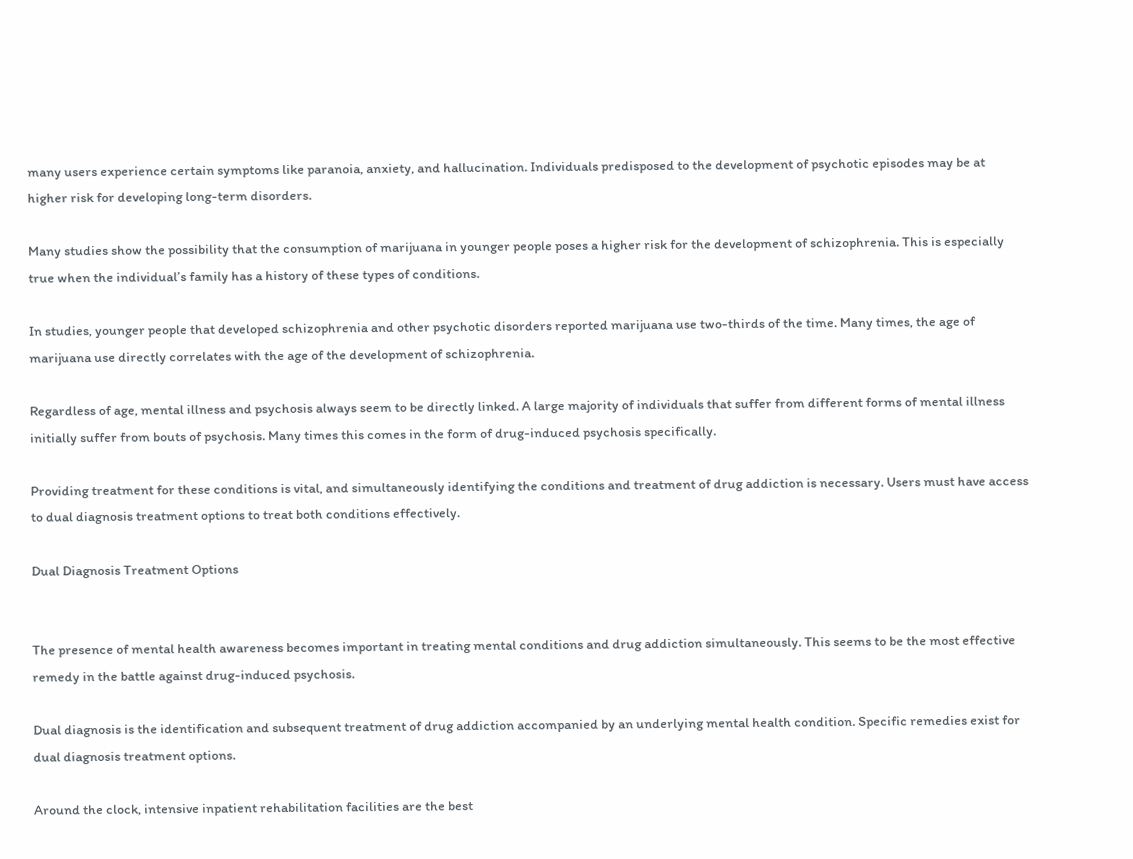many users experience certain symptoms like paranoia, anxiety, and hallucination. Individuals predisposed to the development of psychotic episodes may be at higher risk for developing long-term disorders.

Many studies show the possibility that the consumption of marijuana in younger people poses a higher risk for the development of schizophrenia. This is especially true when the individual’s family has a history of these types of conditions.

In studies, younger people that developed schizophrenia and other psychotic disorders reported marijuana use two-thirds of the time. Many times, the age of marijuana use directly correlates with the age of the development of schizophrenia.

Regardless of age, mental illness and psychosis always seem to be directly linked. A large majority of individuals that suffer from different forms of mental illness initially suffer from bouts of psychosis. Many times this comes in the form of drug-induced psychosis specifically.

Providing treatment for these conditions is vital, and simultaneously identifying the conditions and treatment of drug addiction is necessary. Users must have access to dual diagnosis treatment options to treat both conditions effectively.

Dual Diagnosis Treatment Options


The presence of mental health awareness becomes important in treating mental conditions and drug addiction simultaneously. This seems to be the most effective remedy in the battle against drug-induced psychosis.

Dual diagnosis is the identification and subsequent treatment of drug addiction accompanied by an underlying mental health condition. Specific remedies exist for dual diagnosis treatment options.

Around the clock, intensive inpatient rehabilitation facilities are the best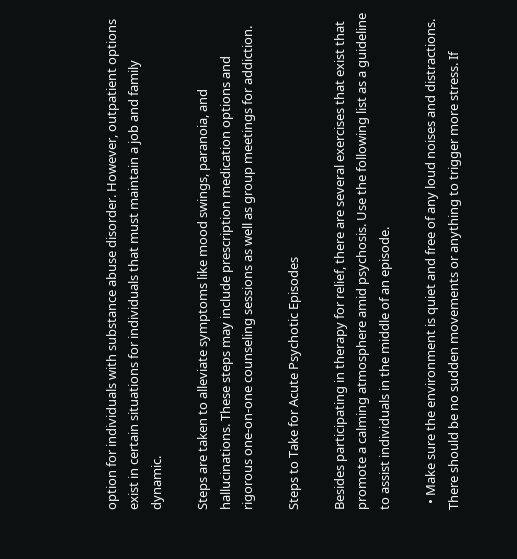option for individuals with substance abuse disorder. However, outpatient options exist in certain situations for individuals that must maintain a job and family dynamic.

Steps are taken to alleviate symptoms like mood swings, paranoia, and hallucinations. These steps may include prescription medication options and rigorous one-on-one counseling sessions as well as group meetings for addiction.

Steps to Take for Acute Psychotic Episodes

Besides participating in therapy for relief, there are several exercises that exist that promote a calming atmosphere amid psychosis. Use the following list as a guideline to assist individuals in the middle of an episode.

  • Make sure the environment is quiet and free of any loud noises and distractions. There should be no sudden movements or anything to trigger more stress. If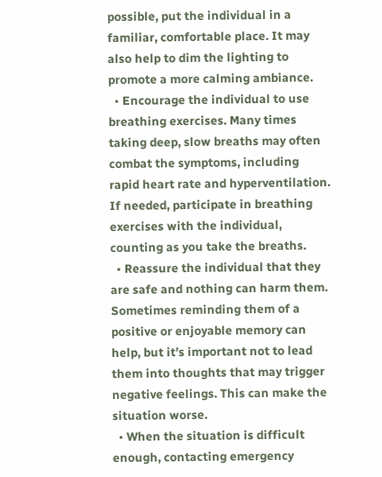possible, put the individual in a familiar, comfortable place. It may also help to dim the lighting to promote a more calming ambiance.
  • Encourage the individual to use breathing exercises. Many times taking deep, slow breaths may often combat the symptoms, including rapid heart rate and hyperventilation. If needed, participate in breathing exercises with the individual, counting as you take the breaths.
  • Reassure the individual that they are safe and nothing can harm them. Sometimes reminding them of a positive or enjoyable memory can help, but it’s important not to lead them into thoughts that may trigger negative feelings. This can make the situation worse.
  • When the situation is difficult enough, contacting emergency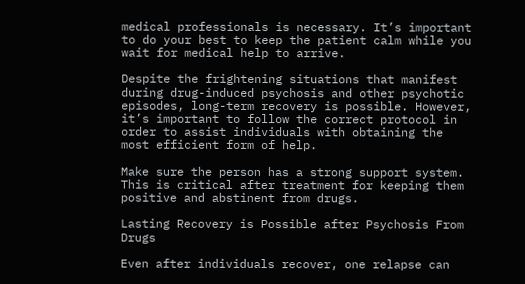medical professionals is necessary. It’s important to do your best to keep the patient calm while you wait for medical help to arrive.

Despite the frightening situations that manifest during drug-induced psychosis and other psychotic episodes, long-term recovery is possible. However, it’s important to follow the correct protocol in order to assist individuals with obtaining the most efficient form of help.

Make sure the person has a strong support system. This is critical after treatment for keeping them positive and abstinent from drugs.

Lasting Recovery is Possible after Psychosis From Drugs

Even after individuals recover, one relapse can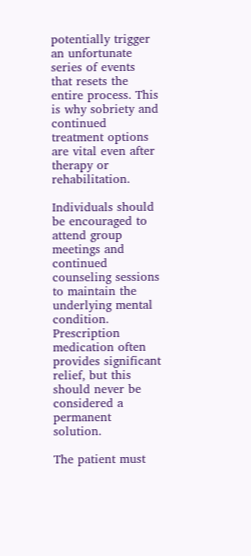potentially trigger an unfortunate series of events that resets the entire process. This is why sobriety and continued treatment options are vital even after therapy or rehabilitation.

Individuals should be encouraged to attend group meetings and continued counseling sessions to maintain the underlying mental condition. Prescription medication often provides significant relief, but this should never be considered a permanent solution.

The patient must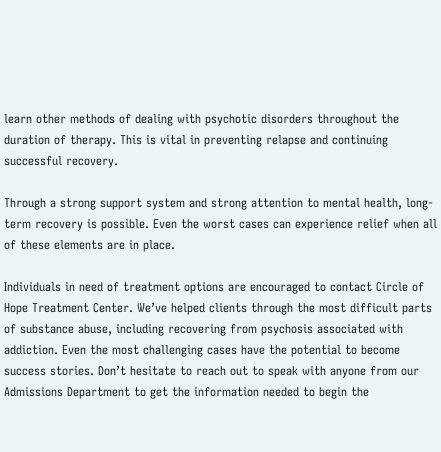learn other methods of dealing with psychotic disorders throughout the duration of therapy. This is vital in preventing relapse and continuing successful recovery.

Through a strong support system and strong attention to mental health, long-term recovery is possible. Even the worst cases can experience relief when all of these elements are in place.

Individuals in need of treatment options are encouraged to contact Circle of Hope Treatment Center. We’ve helped clients through the most difficult parts of substance abuse, including recovering from psychosis associated with addiction. Even the most challenging cases have the potential to become success stories. Don’t hesitate to reach out to speak with anyone from our Admissions Department to get the information needed to begin the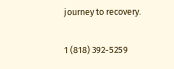journey to recovery.

1 (818) 392-5259